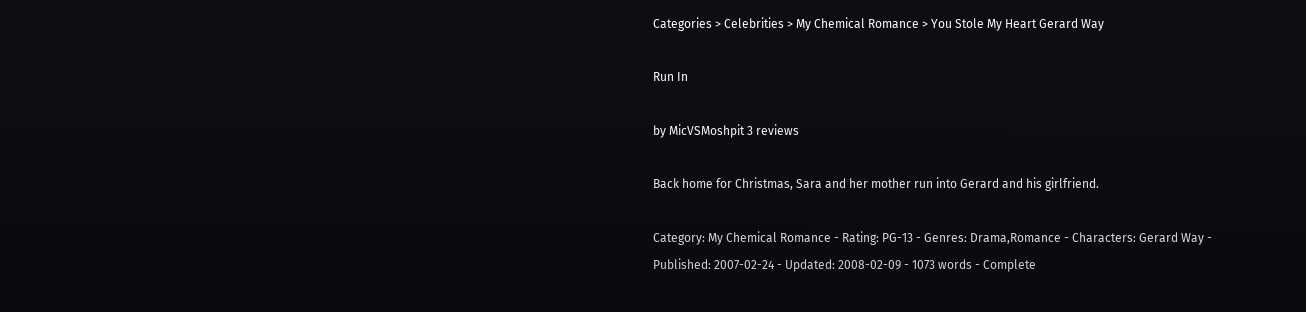Categories > Celebrities > My Chemical Romance > You Stole My Heart Gerard Way

Run In

by MicVSMoshpit 3 reviews

Back home for Christmas, Sara and her mother run into Gerard and his girlfriend.

Category: My Chemical Romance - Rating: PG-13 - Genres: Drama,Romance - Characters: Gerard Way - Published: 2007-02-24 - Updated: 2008-02-09 - 1073 words - Complete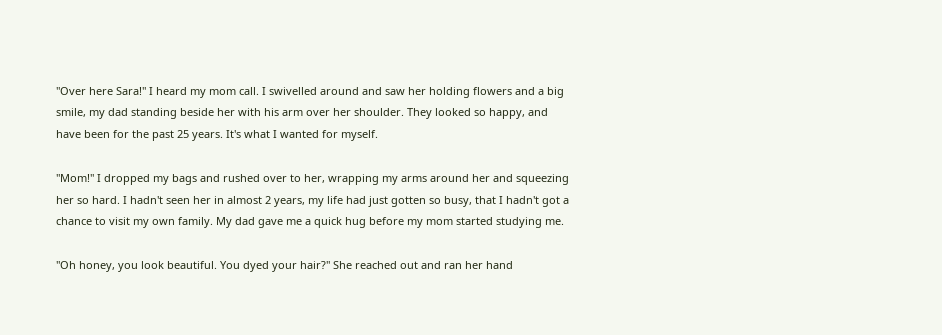"Over here Sara!" I heard my mom call. I swivelled around and saw her holding flowers and a big smile, my dad standing beside her with his arm over her shoulder. They looked so happy, and have been for the past 25 years. It's what I wanted for myself.

"Mom!" I dropped my bags and rushed over to her, wrapping my arms around her and squeezing her so hard. I hadn't seen her in almost 2 years, my life had just gotten so busy, that I hadn't got a chance to visit my own family. My dad gave me a quick hug before my mom started studying me.

"Oh honey, you look beautiful. You dyed your hair?" She reached out and ran her hand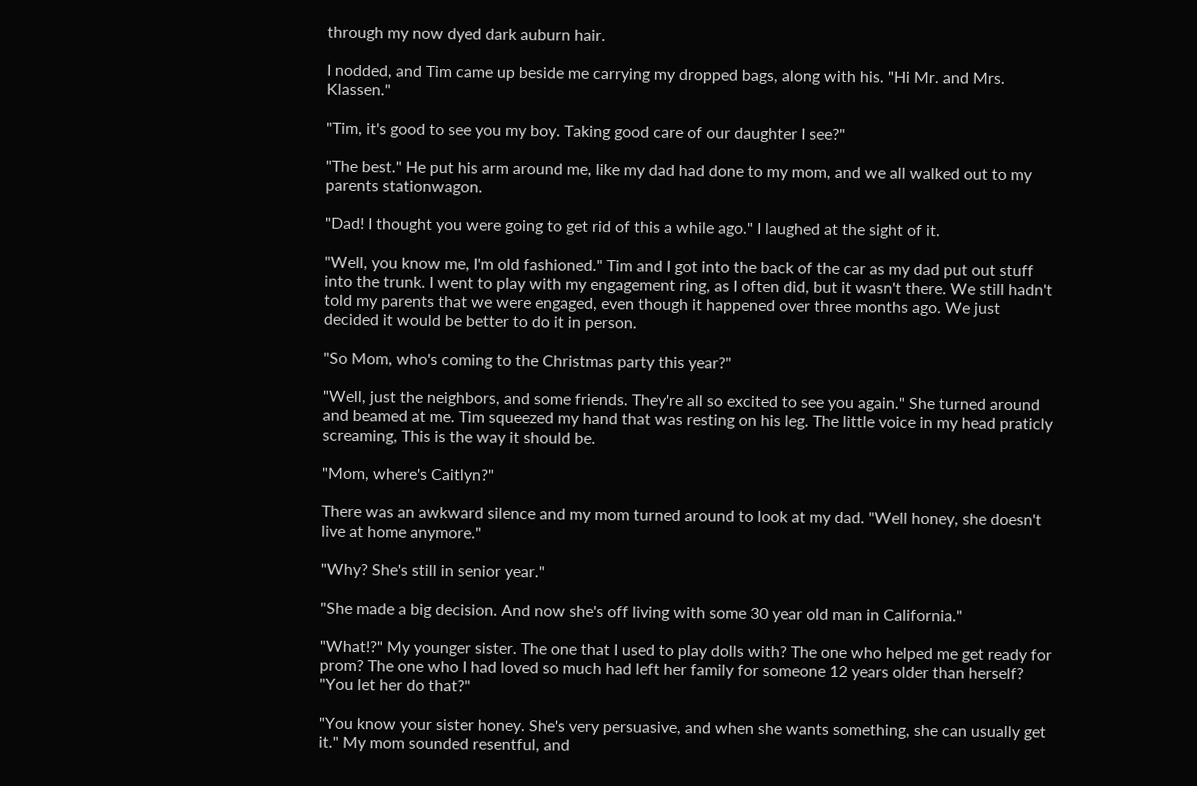through my now dyed dark auburn hair.

I nodded, and Tim came up beside me carrying my dropped bags, along with his. "Hi Mr. and Mrs. Klassen."

"Tim, it's good to see you my boy. Taking good care of our daughter I see?"

"The best." He put his arm around me, like my dad had done to my mom, and we all walked out to my parents stationwagon.

"Dad! I thought you were going to get rid of this a while ago." I laughed at the sight of it.

"Well, you know me, I'm old fashioned." Tim and I got into the back of the car as my dad put out stuff into the trunk. I went to play with my engagement ring, as I often did, but it wasn't there. We still hadn't told my parents that we were engaged, even though it happened over three months ago. We just decided it would be better to do it in person.

"So Mom, who's coming to the Christmas party this year?"

"Well, just the neighbors, and some friends. They're all so excited to see you again." She turned around and beamed at me. Tim squeezed my hand that was resting on his leg. The little voice in my head praticly screaming, This is the way it should be.

"Mom, where's Caitlyn?"

There was an awkward silence and my mom turned around to look at my dad. "Well honey, she doesn't live at home anymore."

"Why? She's still in senior year."

"She made a big decision. And now she's off living with some 30 year old man in California."

"What!?" My younger sister. The one that I used to play dolls with? The one who helped me get ready for prom? The one who I had loved so much had left her family for someone 12 years older than herself? "You let her do that?"

"You know your sister honey. She's very persuasive, and when she wants something, she can usually get it." My mom sounded resentful, and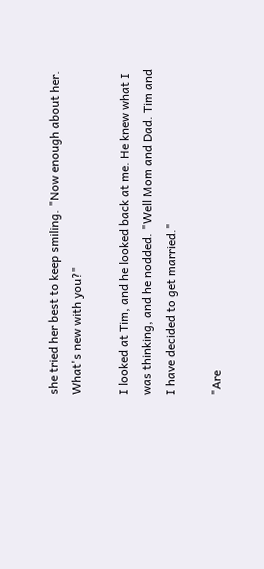she tried her best to keep smiling. "Now enough about her. What's new with you?"

I looked at Tim, and he looked back at me. He knew what I was thinking, and he nodded. "Well Mom and Dad. Tim and I have decided to get married."

"Are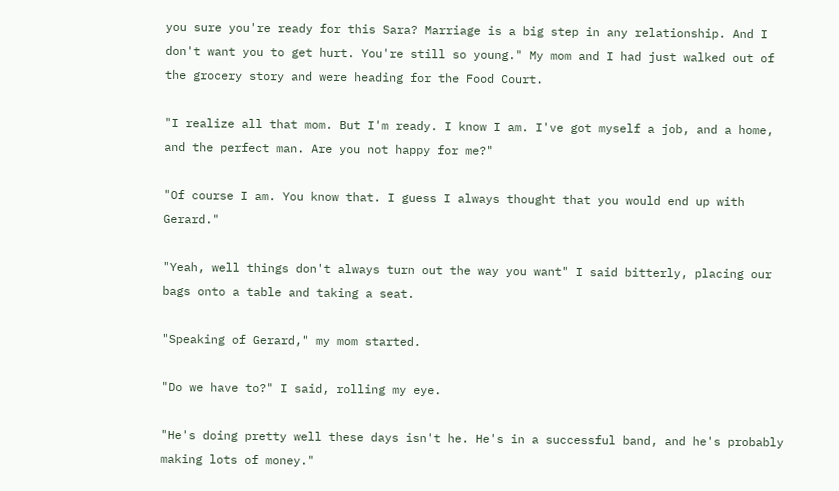you sure you're ready for this Sara? Marriage is a big step in any relationship. And I don't want you to get hurt. You're still so young." My mom and I had just walked out of the grocery story and were heading for the Food Court.

"I realize all that mom. But I'm ready. I know I am. I've got myself a job, and a home, and the perfect man. Are you not happy for me?"

"Of course I am. You know that. I guess I always thought that you would end up with Gerard."

"Yeah, well things don't always turn out the way you want" I said bitterly, placing our bags onto a table and taking a seat.

"Speaking of Gerard," my mom started.

"Do we have to?" I said, rolling my eye.

"He's doing pretty well these days isn't he. He's in a successful band, and he's probably making lots of money."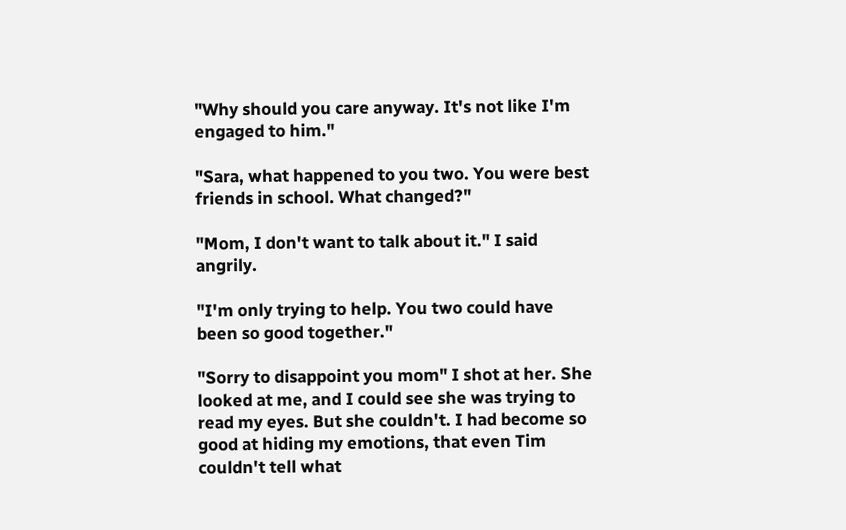"Why should you care anyway. It's not like I'm engaged to him."

"Sara, what happened to you two. You were best friends in school. What changed?"

"Mom, I don't want to talk about it." I said angrily.

"I'm only trying to help. You two could have been so good together."

"Sorry to disappoint you mom" I shot at her. She looked at me, and I could see she was trying to read my eyes. But she couldn't. I had become so good at hiding my emotions, that even Tim couldn't tell what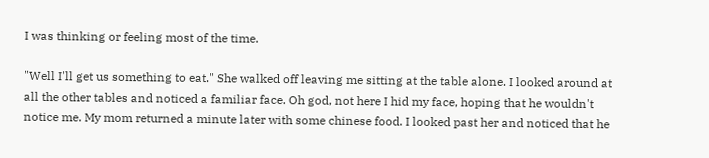I was thinking or feeling most of the time.

"Well I'll get us something to eat." She walked off leaving me sitting at the table alone. I looked around at all the other tables and noticed a familiar face. Oh god, not here I hid my face, hoping that he wouldn't notice me. My mom returned a minute later with some chinese food. I looked past her and noticed that he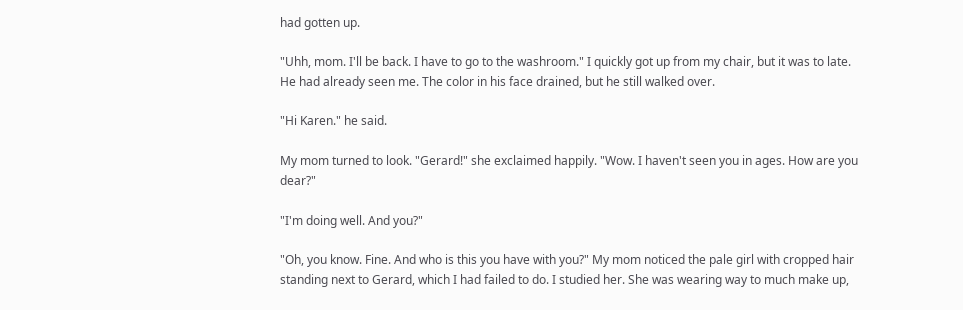had gotten up.

"Uhh, mom. I'll be back. I have to go to the washroom." I quickly got up from my chair, but it was to late. He had already seen me. The color in his face drained, but he still walked over.

"Hi Karen." he said.

My mom turned to look. "Gerard!" she exclaimed happily. "Wow. I haven't seen you in ages. How are you dear?"

"I'm doing well. And you?"

"Oh, you know. Fine. And who is this you have with you?" My mom noticed the pale girl with cropped hair standing next to Gerard, which I had failed to do. I studied her. She was wearing way to much make up,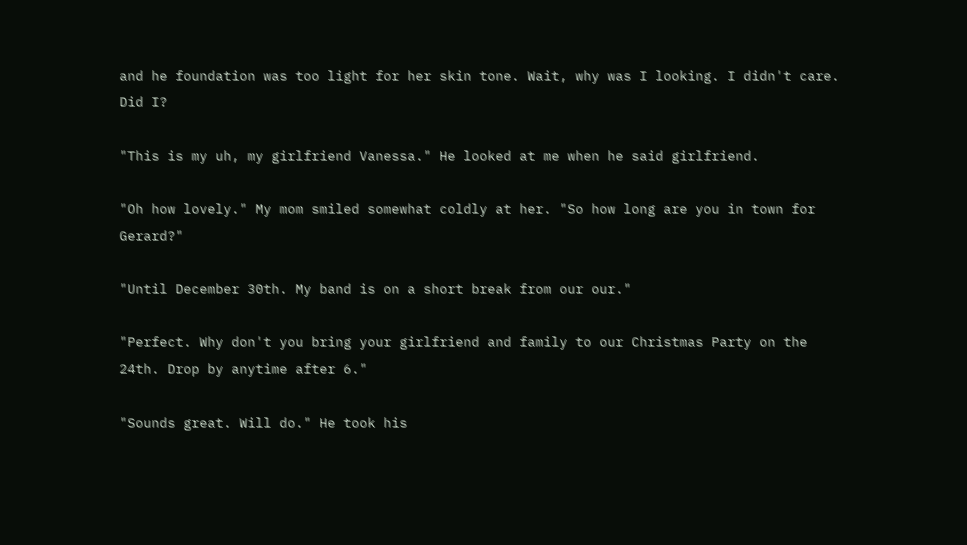and he foundation was too light for her skin tone. Wait, why was I looking. I didn't care. Did I?

"This is my uh, my girlfriend Vanessa." He looked at me when he said girlfriend.

"Oh how lovely." My mom smiled somewhat coldly at her. "So how long are you in town for Gerard?"

"Until December 30th. My band is on a short break from our our."

"Perfect. Why don't you bring your girlfriend and family to our Christmas Party on the 24th. Drop by anytime after 6."

"Sounds great. Will do." He took his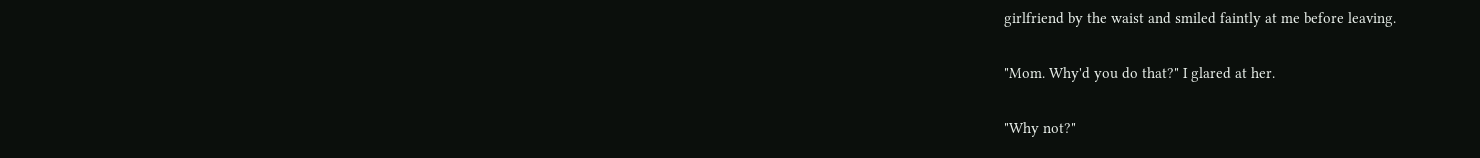girlfriend by the waist and smiled faintly at me before leaving.

"Mom. Why'd you do that?" I glared at her.

"Why not?"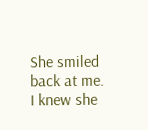She smiled back at me. I knew she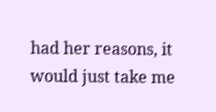had her reasons, it would just take me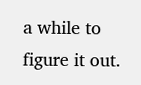a while to figure it out.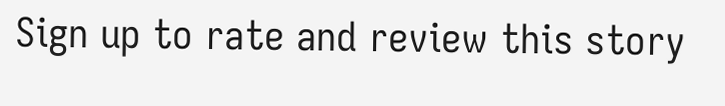Sign up to rate and review this story